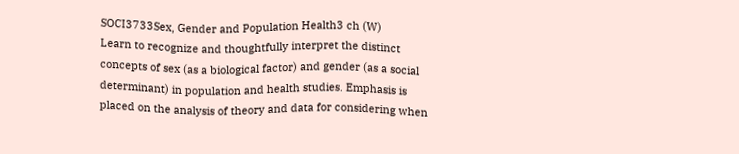SOCI3733Sex, Gender and Population Health3 ch (W)
Learn to recognize and thoughtfully interpret the distinct concepts of sex (as a biological factor) and gender (as a social determinant) in population and health studies. Emphasis is placed on the analysis of theory and data for considering when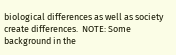biological differences as well as society create differences.  NOTE: Some background in the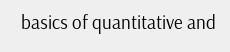basics of quantitative and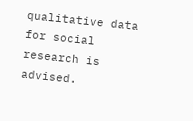qualitative data for social research is advised.